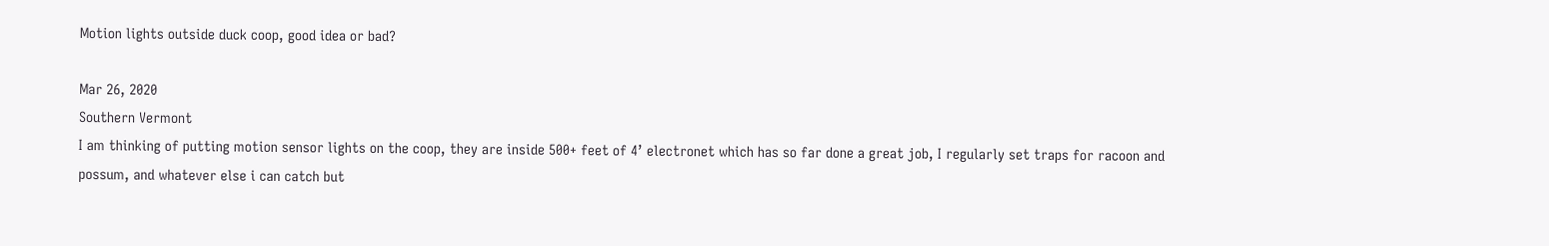Motion lights outside duck coop, good idea or bad?

Mar 26, 2020
Southern Vermont
I am thinking of putting motion sensor lights on the coop, they are inside 500+ feet of 4’ electronet which has so far done a great job, I regularly set traps for racoon and possum, and whatever else i can catch but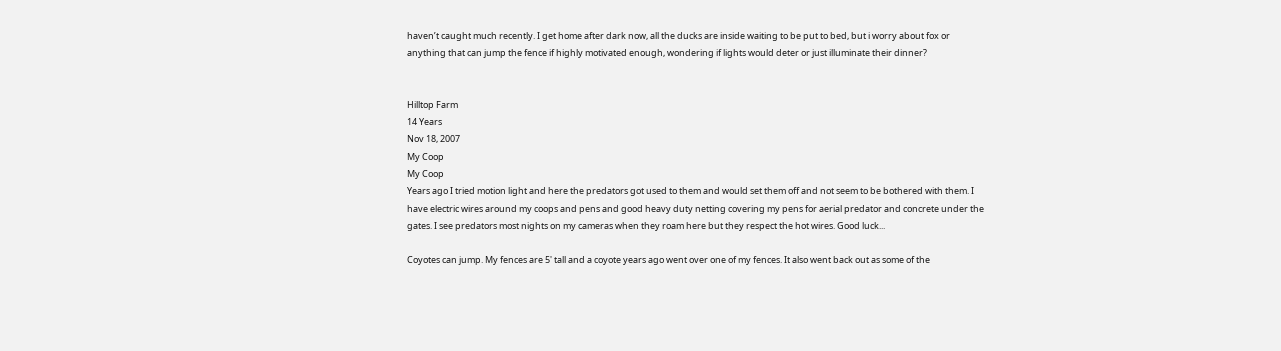haven’t caught much recently. I get home after dark now, all the ducks are inside waiting to be put to bed, but i worry about fox or anything that can jump the fence if highly motivated enough, wondering if lights would deter or just illuminate their dinner?


Hilltop Farm
14 Years
Nov 18, 2007
My Coop
My Coop
Years ago I tried motion light and here the predators got used to them and would set them off and not seem to be bothered with them. I have electric wires around my coops and pens and good heavy duty netting covering my pens for aerial predator and concrete under the gates. I see predators most nights on my cameras when they roam here but they respect the hot wires. Good luck...

Coyotes can jump. My fences are 5' tall and a coyote years ago went over one of my fences. It also went back out as some of the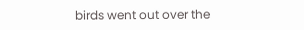birds went out over the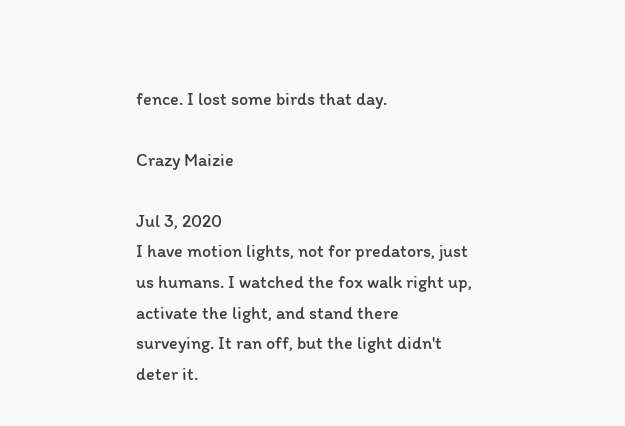fence. I lost some birds that day.

Crazy Maizie

Jul 3, 2020
I have motion lights, not for predators, just us humans. I watched the fox walk right up, activate the light, and stand there surveying. It ran off, but the light didn't deter it.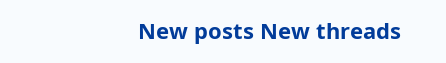New posts New threads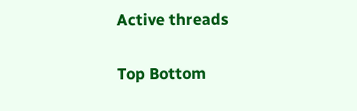Active threads

Top Bottom